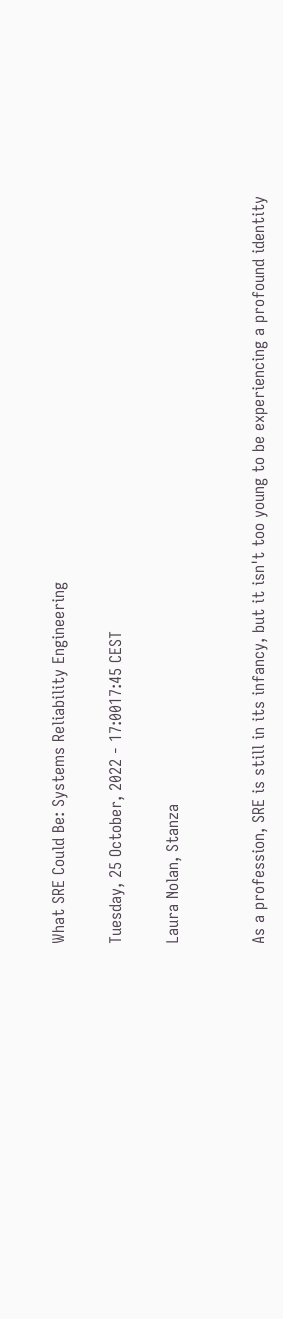What SRE Could Be: Systems Reliability Engineering

Tuesday, 25 October, 2022 - 17:0017:45 CEST

Laura Nolan, Stanza


As a profession, SRE is still in its infancy, but it isn't too young to be experiencing a profound identity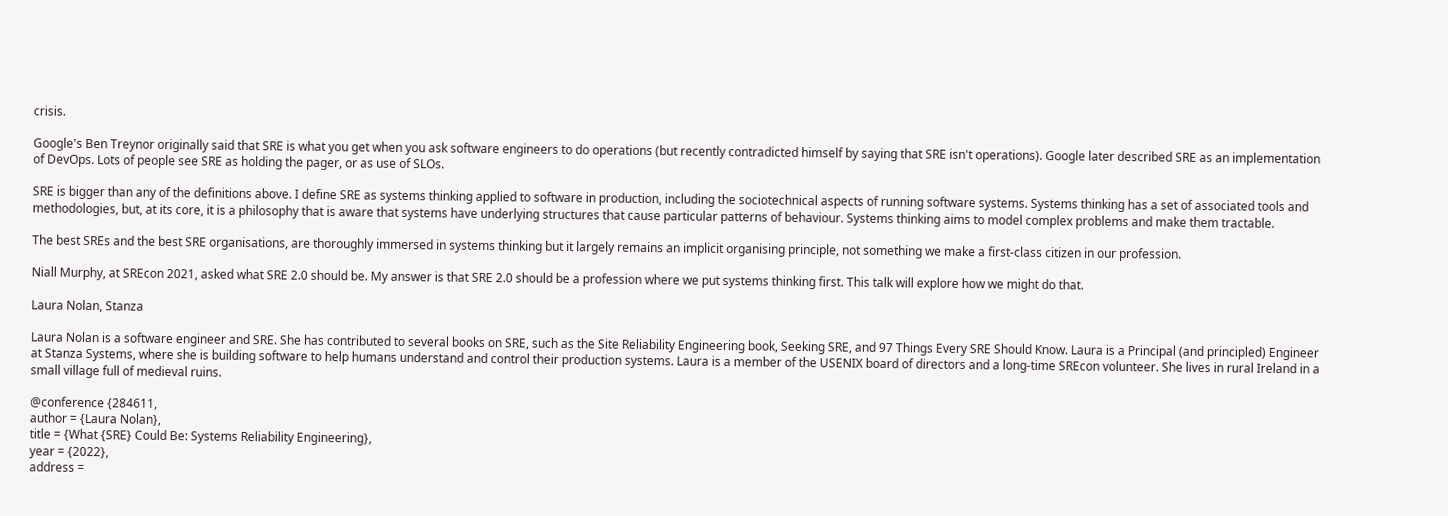crisis.

Google's Ben Treynor originally said that SRE is what you get when you ask software engineers to do operations (but recently contradicted himself by saying that SRE isn't operations). Google later described SRE as an implementation of DevOps. Lots of people see SRE as holding the pager, or as use of SLOs.

SRE is bigger than any of the definitions above. I define SRE as systems thinking applied to software in production, including the sociotechnical aspects of running software systems. Systems thinking has a set of associated tools and methodologies, but, at its core, it is a philosophy that is aware that systems have underlying structures that cause particular patterns of behaviour. Systems thinking aims to model complex problems and make them tractable.

The best SREs and the best SRE organisations, are thoroughly immersed in systems thinking but it largely remains an implicit organising principle, not something we make a first-class citizen in our profession.

Niall Murphy, at SREcon 2021, asked what SRE 2.0 should be. My answer is that SRE 2.0 should be a profession where we put systems thinking first. This talk will explore how we might do that.

Laura Nolan, Stanza

Laura Nolan is a software engineer and SRE. She has contributed to several books on SRE, such as the Site Reliability Engineering book, Seeking SRE, and 97 Things Every SRE Should Know. Laura is a Principal (and principled) Engineer at Stanza Systems, where she is building software to help humans understand and control their production systems. Laura is a member of the USENIX board of directors and a long-time SREcon volunteer. She lives in rural Ireland in a small village full of medieval ruins.

@conference {284611,
author = {Laura Nolan},
title = {What {SRE} Could Be: Systems Reliability Engineering},
year = {2022},
address =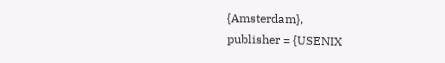{Amsterdam},
publisher = {USENIX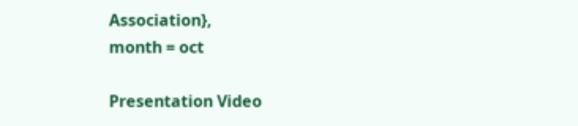Association},
month = oct

Presentation Video